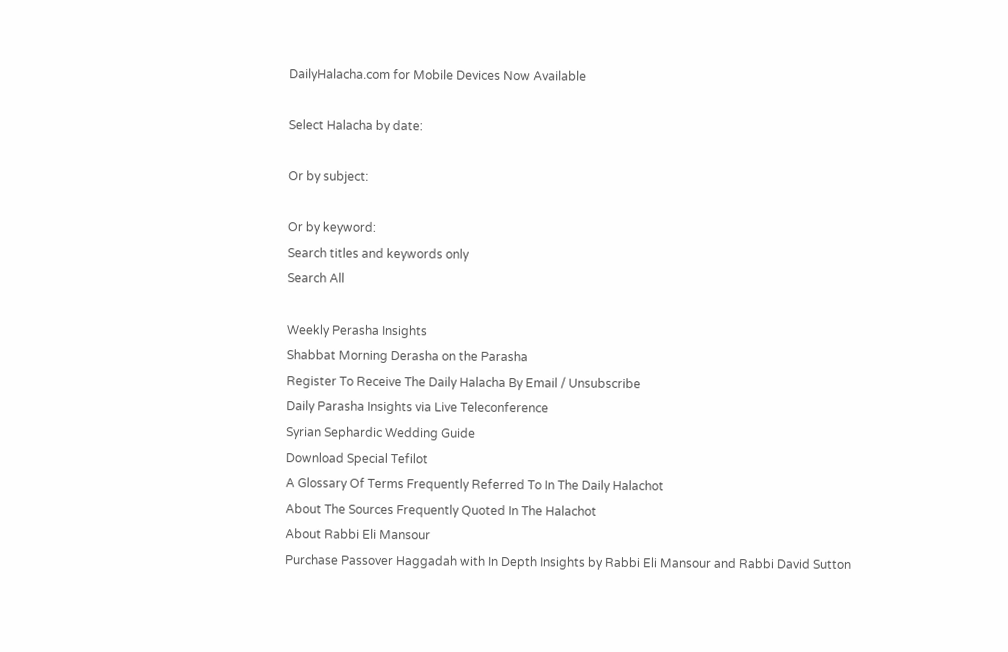DailyHalacha.com for Mobile Devices Now Available

Select Halacha by date:

Or by subject:

Or by keyword:
Search titles and keywords only
Search All

Weekly Perasha Insights
Shabbat Morning Derasha on the Parasha
Register To Receive The Daily Halacha By Email / Unsubscribe
Daily Parasha Insights via Live Teleconference
Syrian Sephardic Wedding Guide
Download Special Tefilot
A Glossary Of Terms Frequently Referred To In The Daily Halachot
About The Sources Frequently Quoted In The Halachot
About Rabbi Eli Mansour
Purchase Passover Haggadah with In Depth Insights by Rabbi Eli Mansour and Rabbi David Sutton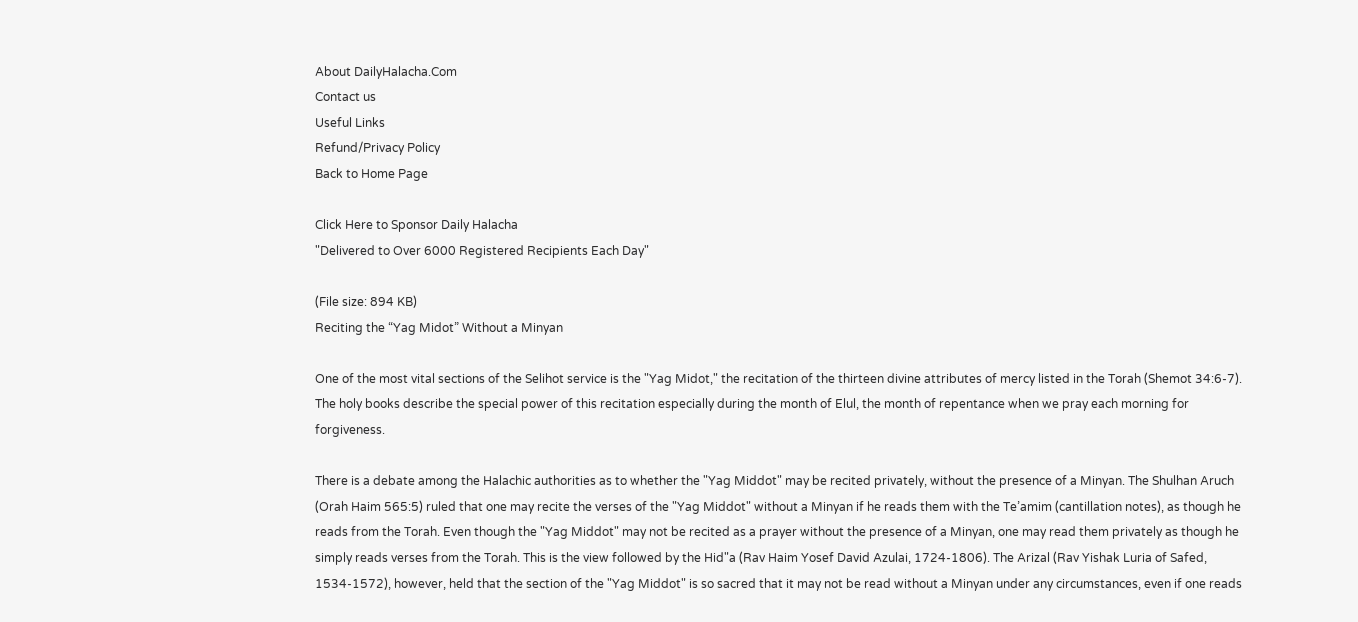About DailyHalacha.Com
Contact us
Useful Links
Refund/Privacy Policy
Back to Home Page

Click Here to Sponsor Daily Halacha
"Delivered to Over 6000 Registered Recipients Each Day"

(File size: 894 KB)
Reciting the “Yag Midot” Without a Minyan

One of the most vital sections of the Selihot service is the "Yag Midot," the recitation of the thirteen divine attributes of mercy listed in the Torah (Shemot 34:6-7). The holy books describe the special power of this recitation especially during the month of Elul, the month of repentance when we pray each morning for forgiveness.

There is a debate among the Halachic authorities as to whether the "Yag Middot" may be recited privately, without the presence of a Minyan. The Shulhan Aruch (Orah Haim 565:5) ruled that one may recite the verses of the "Yag Middot" without a Minyan if he reads them with the Te’amim (cantillation notes), as though he reads from the Torah. Even though the "Yag Middot" may not be recited as a prayer without the presence of a Minyan, one may read them privately as though he simply reads verses from the Torah. This is the view followed by the Hid"a (Rav Haim Yosef David Azulai, 1724-1806). The Arizal (Rav Yishak Luria of Safed, 1534-1572), however, held that the section of the "Yag Middot" is so sacred that it may not be read without a Minyan under any circumstances, even if one reads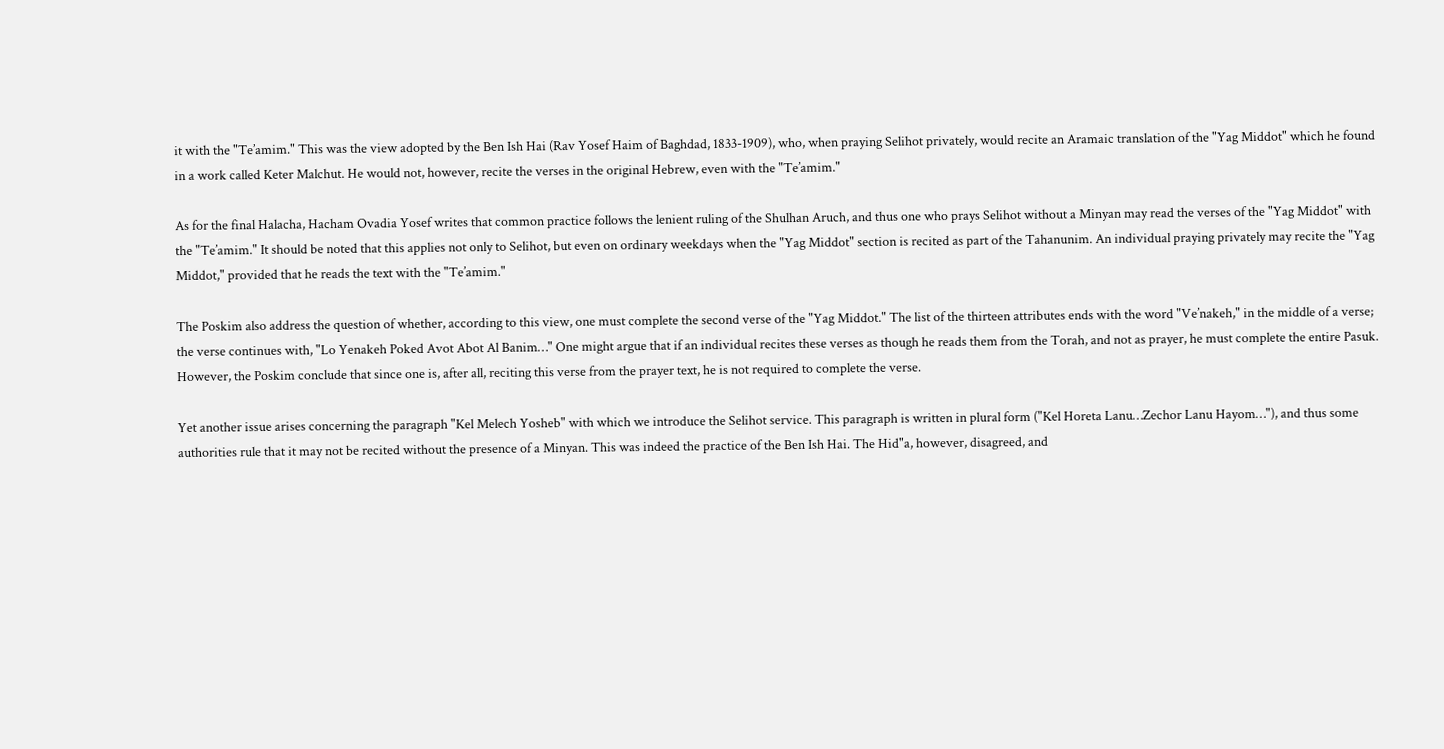it with the "Te’amim." This was the view adopted by the Ben Ish Hai (Rav Yosef Haim of Baghdad, 1833-1909), who, when praying Selihot privately, would recite an Aramaic translation of the "Yag Middot" which he found in a work called Keter Malchut. He would not, however, recite the verses in the original Hebrew, even with the "Te’amim."

As for the final Halacha, Hacham Ovadia Yosef writes that common practice follows the lenient ruling of the Shulhan Aruch, and thus one who prays Selihot without a Minyan may read the verses of the "Yag Middot" with the "Te’amim." It should be noted that this applies not only to Selihot, but even on ordinary weekdays when the "Yag Middot" section is recited as part of the Tahanunim. An individual praying privately may recite the "Yag Middot," provided that he reads the text with the "Te’amim."

The Poskim also address the question of whether, according to this view, one must complete the second verse of the "Yag Middot." The list of the thirteen attributes ends with the word "Ve’nakeh," in the middle of a verse; the verse continues with, "Lo Yenakeh Poked Avot Abot Al Banim…" One might argue that if an individual recites these verses as though he reads them from the Torah, and not as prayer, he must complete the entire Pasuk. However, the Poskim conclude that since one is, after all, reciting this verse from the prayer text, he is not required to complete the verse.

Yet another issue arises concerning the paragraph "Kel Melech Yosheb" with which we introduce the Selihot service. This paragraph is written in plural form ("Kel Horeta Lanu…Zechor Lanu Hayom…"), and thus some authorities rule that it may not be recited without the presence of a Minyan. This was indeed the practice of the Ben Ish Hai. The Hid"a, however, disagreed, and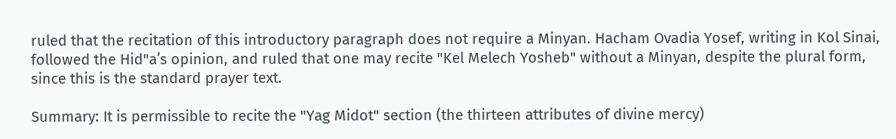ruled that the recitation of this introductory paragraph does not require a Minyan. Hacham Ovadia Yosef, writing in Kol Sinai, followed the Hid"a’s opinion, and ruled that one may recite "Kel Melech Yosheb" without a Minyan, despite the plural form, since this is the standard prayer text.

Summary: It is permissible to recite the "Yag Midot" section (the thirteen attributes of divine mercy)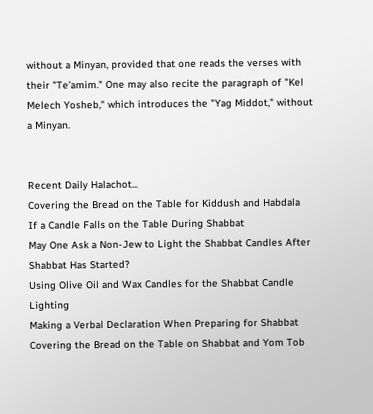without a Minyan, provided that one reads the verses with their "Te’amim." One may also recite the paragraph of "Kel Melech Yosheb," which introduces the "Yag Middot," without a Minyan.


Recent Daily Halachot...
Covering the Bread on the Table for Kiddush and Habdala
If a Candle Falls on the Table During Shabbat
May One Ask a Non-Jew to Light the Shabbat Candles After Shabbat Has Started?
Using Olive Oil and Wax Candles for the Shabbat Candle Lighting
Making a Verbal Declaration When Preparing for Shabbat
Covering the Bread on the Table on Shabbat and Yom Tob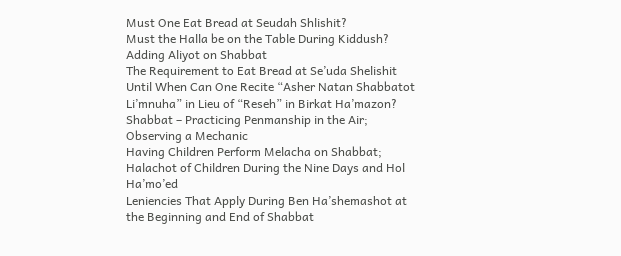Must One Eat Bread at Seudah Shlishit?
Must the Halla be on the Table During Kiddush?
Adding Aliyot on Shabbat
The Requirement to Eat Bread at Se’uda Shelishit
Until When Can One Recite “Asher Natan Shabbatot Li’mnuha” in Lieu of “Reseh” in Birkat Ha’mazon?
Shabbat – Practicing Penmanship in the Air; Observing a Mechanic
Having Children Perform Melacha on Shabbat; Halachot of Children During the Nine Days and Hol Ha’mo’ed
Leniencies That Apply During Ben Ha’shemashot at the Beginning and End of Shabbat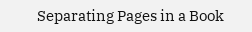Separating Pages in a Book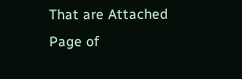That are Attached
Page of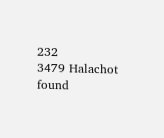232
3479 Halachot found